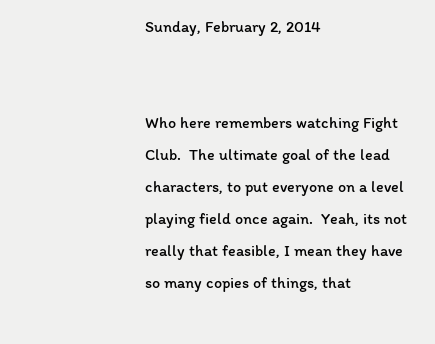Sunday, February 2, 2014


Who here remembers watching Fight Club.  The ultimate goal of the lead characters, to put everyone on a level playing field once again.  Yeah, its not really that feasible, I mean they have so many copies of things, that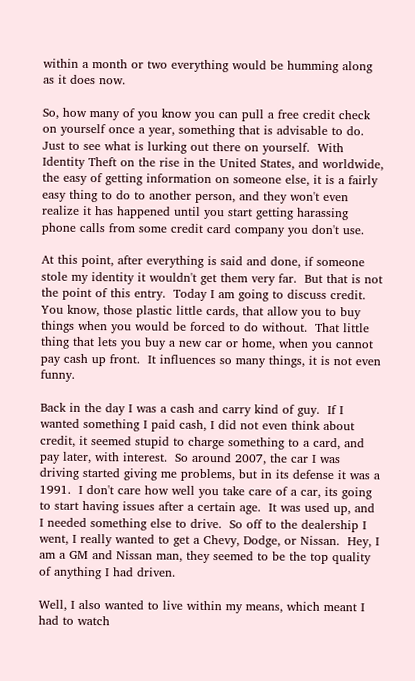within a month or two everything would be humming along as it does now.

So, how many of you know you can pull a free credit check on yourself once a year, something that is advisable to do.  Just to see what is lurking out there on yourself.  With Identity Theft on the rise in the United States, and worldwide, the easy of getting information on someone else, it is a fairly easy thing to do to another person, and they won't even realize it has happened until you start getting harassing phone calls from some credit card company you don't use.

At this point, after everything is said and done, if someone stole my identity it wouldn't get them very far.  But that is not the point of this entry.  Today I am going to discuss credit.  You know, those plastic little cards, that allow you to buy things when you would be forced to do without.  That little thing that lets you buy a new car or home, when you cannot pay cash up front.  It influences so many things, it is not even funny.

Back in the day I was a cash and carry kind of guy.  If I wanted something I paid cash, I did not even think about credit, it seemed stupid to charge something to a card, and pay later, with interest.  So around 2007, the car I was driving started giving me problems, but in its defense it was a 1991.  I don't care how well you take care of a car, its going to start having issues after a certain age.  It was used up, and I needed something else to drive.  So off to the dealership I went, I really wanted to get a Chevy, Dodge, or Nissan.  Hey, I am a GM and Nissan man, they seemed to be the top quality of anything I had driven.

Well, I also wanted to live within my means, which meant I had to watch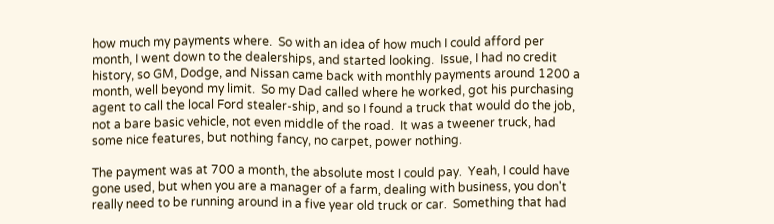how much my payments where.  So with an idea of how much I could afford per month, I went down to the dealerships, and started looking.  Issue, I had no credit history, so GM, Dodge, and Nissan came back with monthly payments around 1200 a month, well beyond my limit.  So my Dad called where he worked, got his purchasing agent to call the local Ford stealer-ship, and so I found a truck that would do the job, not a bare basic vehicle, not even middle of the road.  It was a tweener truck, had some nice features, but nothing fancy, no carpet, power nothing.

The payment was at 700 a month, the absolute most I could pay.  Yeah, I could have gone used, but when you are a manager of a farm, dealing with business, you don't really need to be running around in a five year old truck or car.  Something that had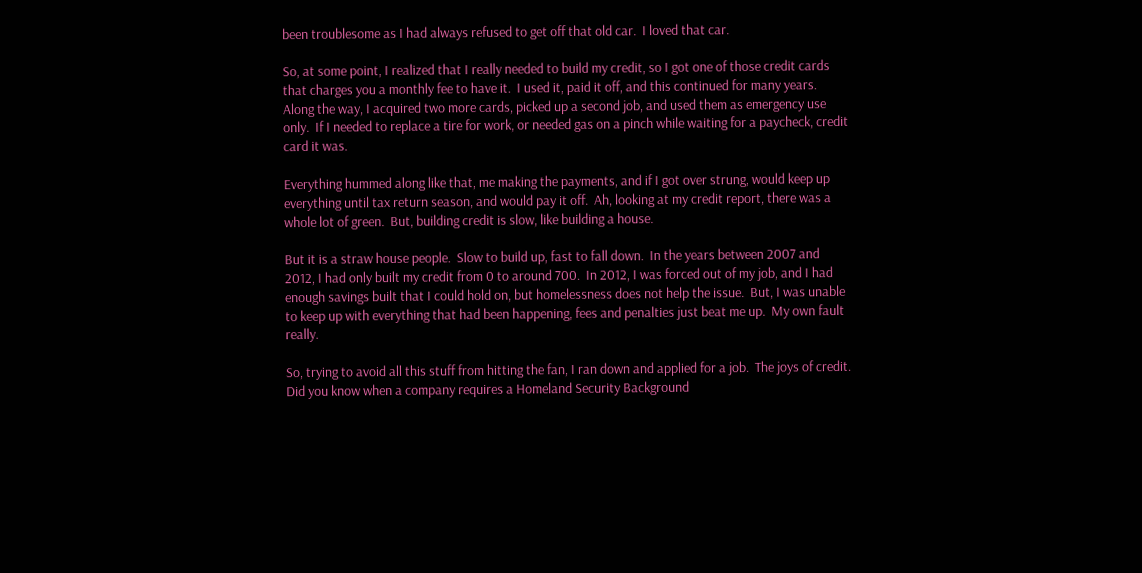been troublesome as I had always refused to get off that old car.  I loved that car.

So, at some point, I realized that I really needed to build my credit, so I got one of those credit cards that charges you a monthly fee to have it.  I used it, paid it off, and this continued for many years.  Along the way, I acquired two more cards, picked up a second job, and used them as emergency use only.  If I needed to replace a tire for work, or needed gas on a pinch while waiting for a paycheck, credit card it was.

Everything hummed along like that, me making the payments, and if I got over strung, would keep up everything until tax return season, and would pay it off.  Ah, looking at my credit report, there was a whole lot of green.  But, building credit is slow, like building a house.

But it is a straw house people.  Slow to build up, fast to fall down.  In the years between 2007 and 2012, I had only built my credit from 0 to around 700.  In 2012, I was forced out of my job, and I had enough savings built that I could hold on, but homelessness does not help the issue.  But, I was unable to keep up with everything that had been happening, fees and penalties just beat me up.  My own fault really.

So, trying to avoid all this stuff from hitting the fan, I ran down and applied for a job.  The joys of credit.  Did you know when a company requires a Homeland Security Background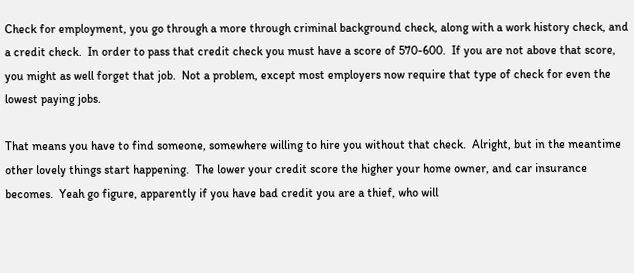Check for employment, you go through a more through criminal background check, along with a work history check, and a credit check.  In order to pass that credit check you must have a score of 570-600.  If you are not above that score, you might as well forget that job.  Not a problem, except most employers now require that type of check for even the lowest paying jobs.

That means you have to find someone, somewhere willing to hire you without that check.  Alright, but in the meantime other lovely things start happening.  The lower your credit score the higher your home owner, and car insurance becomes.  Yeah go figure, apparently if you have bad credit you are a thief, who will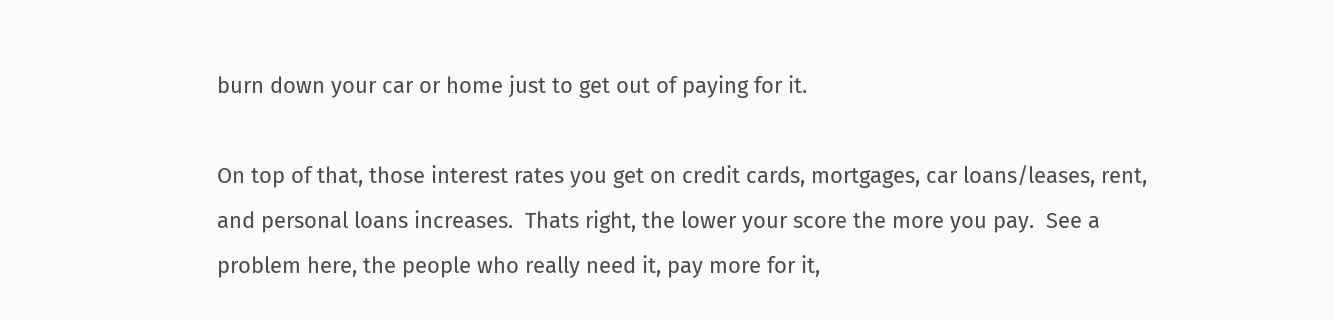burn down your car or home just to get out of paying for it.

On top of that, those interest rates you get on credit cards, mortgages, car loans/leases, rent, and personal loans increases.  Thats right, the lower your score the more you pay.  See a problem here, the people who really need it, pay more for it,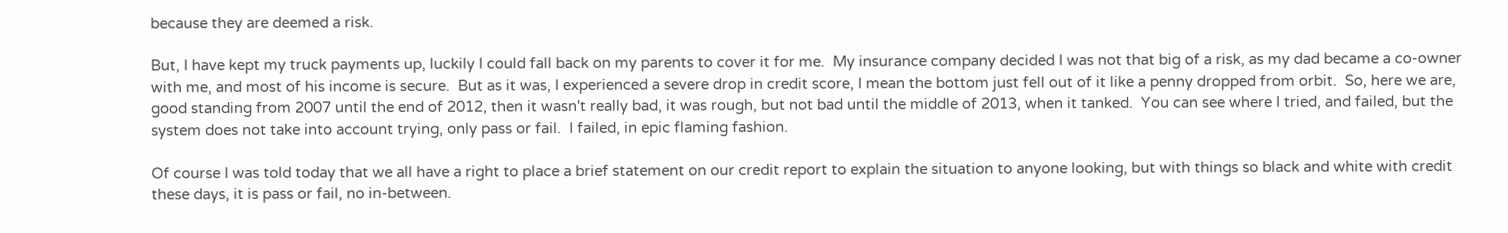because they are deemed a risk.

But, I have kept my truck payments up, luckily I could fall back on my parents to cover it for me.  My insurance company decided I was not that big of a risk, as my dad became a co-owner with me, and most of his income is secure.  But as it was, I experienced a severe drop in credit score, I mean the bottom just fell out of it like a penny dropped from orbit.  So, here we are, good standing from 2007 until the end of 2012, then it wasn't really bad, it was rough, but not bad until the middle of 2013, when it tanked.  You can see where I tried, and failed, but the system does not take into account trying, only pass or fail.  I failed, in epic flaming fashion.

Of course I was told today that we all have a right to place a brief statement on our credit report to explain the situation to anyone looking, but with things so black and white with credit these days, it is pass or fail, no in-between.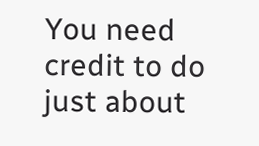You need credit to do just about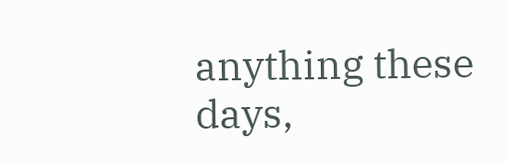anything these days,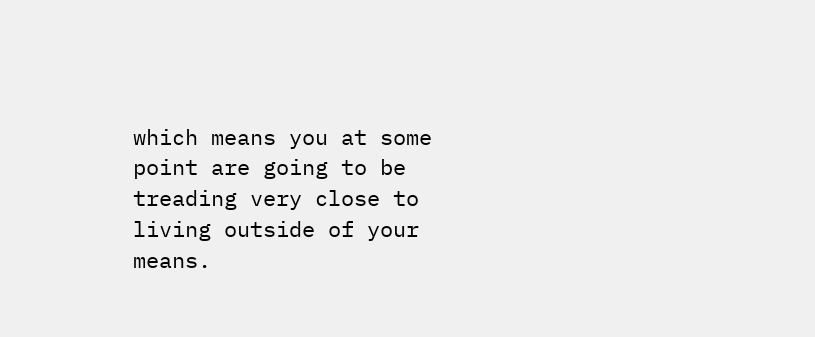which means you at some point are going to be treading very close to living outside of your means.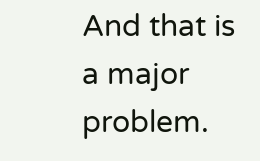And that is a major problem.